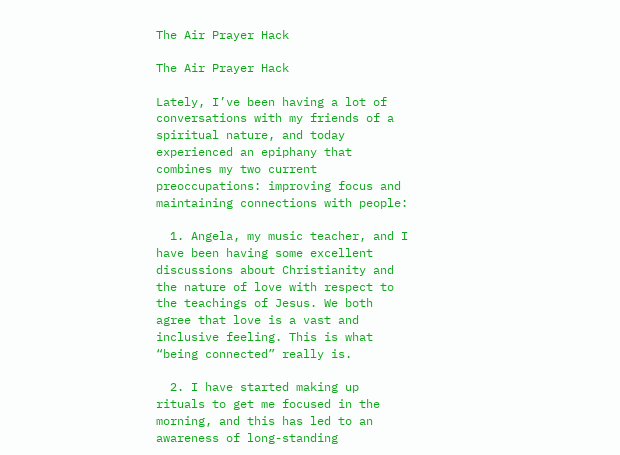The Air Prayer Hack

The Air Prayer Hack

Lately, I’ve been having a lot of conversations with my friends of a spiritual nature, and today experienced an epiphany that combines my two current preoccupations: improving focus and maintaining connections with people:

  1. Angela, my music teacher, and I have been having some excellent discussions about Christianity and the nature of love with respect to the teachings of Jesus. We both agree that love is a vast and inclusive feeling. This is what “being connected” really is.

  2. I have started making up rituals to get me focused in the morning, and this has led to an awareness of long-standing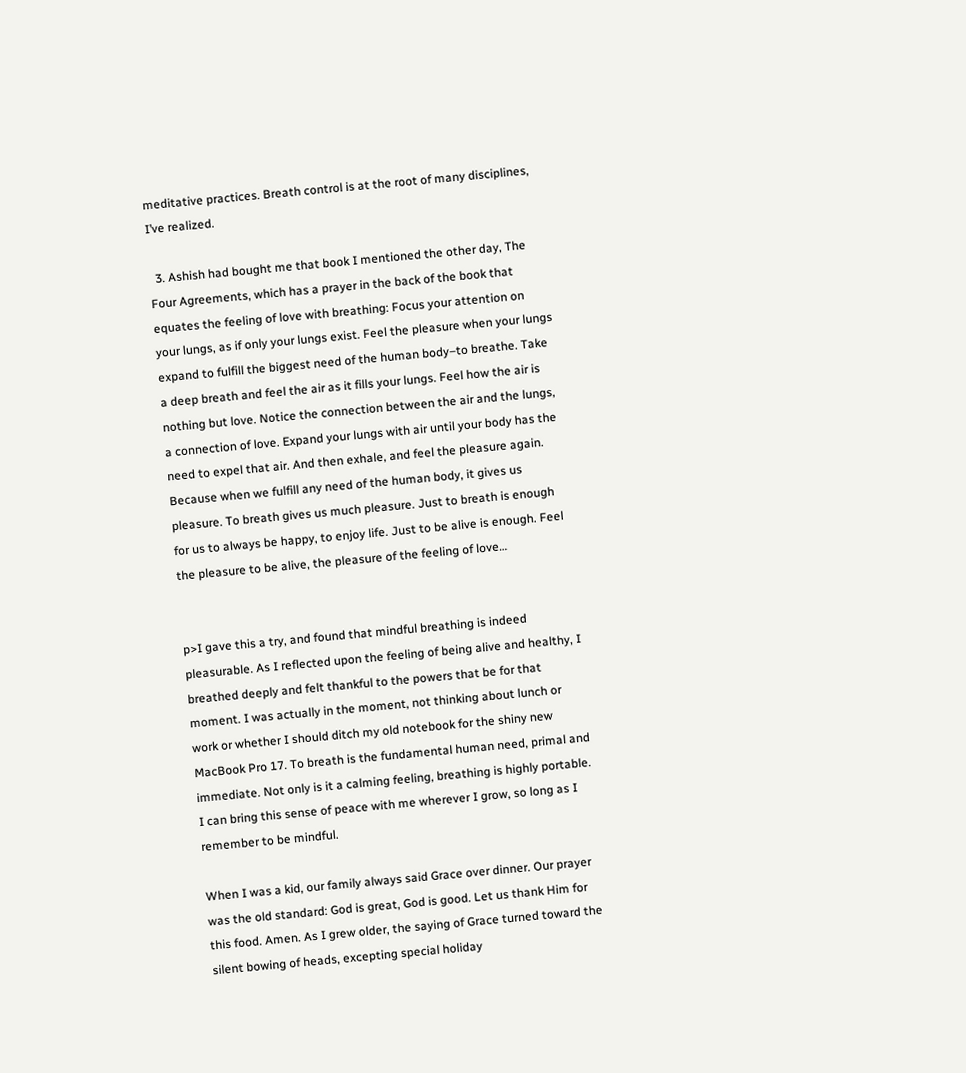meditative practices. Breath control is at the root of many disciplines, I’ve realized.

  3. Ashish had bought me that book I mentioned the other day, The Four Agreements, which has a prayer in the back of the book that equates the feeling of love with breathing: Focus your attention on your lungs, as if only your lungs exist. Feel the pleasure when your lungs expand to fulfill the biggest need of the human body–to breathe. Take a deep breath and feel the air as it fills your lungs. Feel how the air is nothing but love. Notice the connection between the air and the lungs, a connection of love. Expand your lungs with air until your body has the need to expel that air. And then exhale, and feel the pleasure again. Because when we fulfill any need of the human body, it gives us pleasure. To breath gives us much pleasure. Just to breath is enough for us to always be happy, to enjoy life. Just to be alive is enough. Feel the pleasure to be alive, the pleasure of the feeling of love…


p>I gave this a try, and found that mindful breathing is indeed pleasurable. As I reflected upon the feeling of being alive and healthy, I breathed deeply and felt thankful to the powers that be for that moment. I was actually in the moment, not thinking about lunch or work or whether I should ditch my old notebook for the shiny new MacBook Pro 17. To breath is the fundamental human need, primal and immediate. Not only is it a calming feeling, breathing is highly portable. I can bring this sense of peace with me wherever I grow, so long as I remember to be mindful.

When I was a kid, our family always said Grace over dinner. Our prayer was the old standard: God is great, God is good. Let us thank Him for this food. Amen. As I grew older, the saying of Grace turned toward the silent bowing of heads, excepting special holiday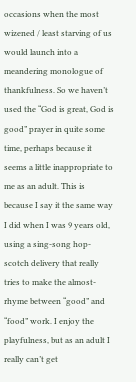occasions when the most wizened / least starving of us would launch into a meandering monologue of thankfulness. So we haven’t used the “God is great, God is good” prayer in quite some time, perhaps because it seems a little inappropriate to me as an adult. This is because I say it the same way I did when I was 9 years old, using a sing-song hop-scotch delivery that really tries to make the almost-rhyme between “good” and “food” work. I enjoy the playfulness, but as an adult I really can’t get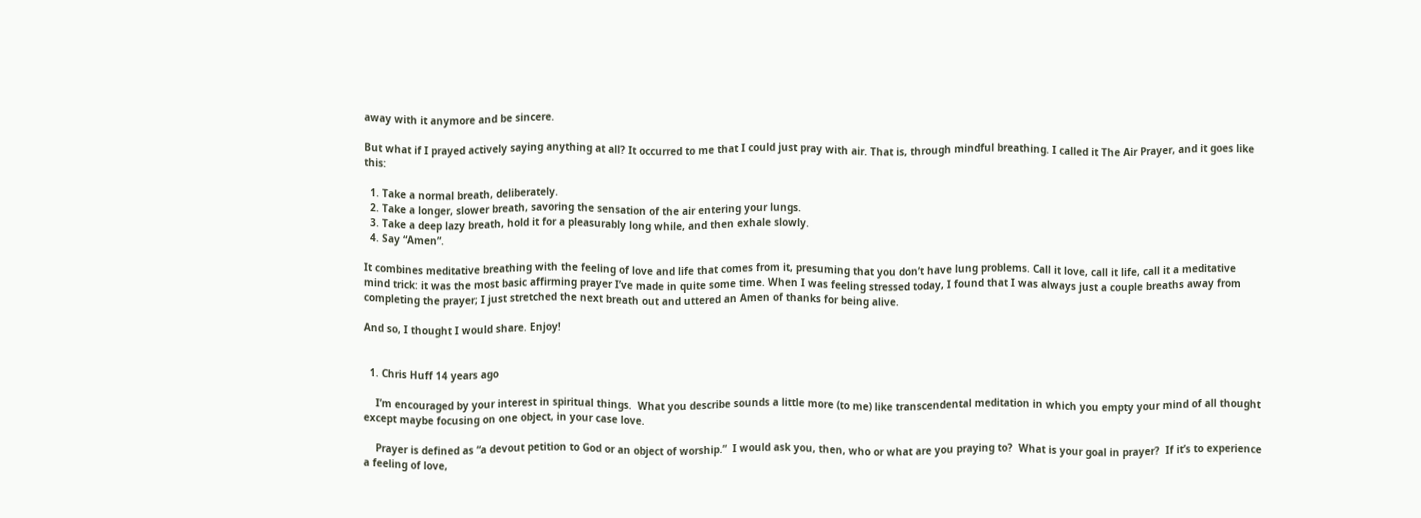away with it anymore and be sincere.

But what if I prayed actively saying anything at all? It occurred to me that I could just pray with air. That is, through mindful breathing. I called it The Air Prayer, and it goes like this:

  1. Take a normal breath, deliberately.
  2. Take a longer, slower breath, savoring the sensation of the air entering your lungs.
  3. Take a deep lazy breath, hold it for a pleasurably long while, and then exhale slowly.
  4. Say “Amen”.

It combines meditative breathing with the feeling of love and life that comes from it, presuming that you don’t have lung problems. Call it love, call it life, call it a meditative mind trick: it was the most basic affirming prayer I’ve made in quite some time. When I was feeling stressed today, I found that I was always just a couple breaths away from completing the prayer; I just stretched the next breath out and uttered an Amen of thanks for being alive.

And so, I thought I would share. Enjoy!


  1. Chris Huff 14 years ago

    I’m encouraged by your interest in spiritual things.  What you describe sounds a little more (to me) like transcendental meditation in which you empty your mind of all thought except maybe focusing on one object, in your case love.

    Prayer is defined as “a devout petition to God or an object of worship.”  I would ask you, then, who or what are you praying to?  What is your goal in prayer?  If it’s to experience a feeling of love,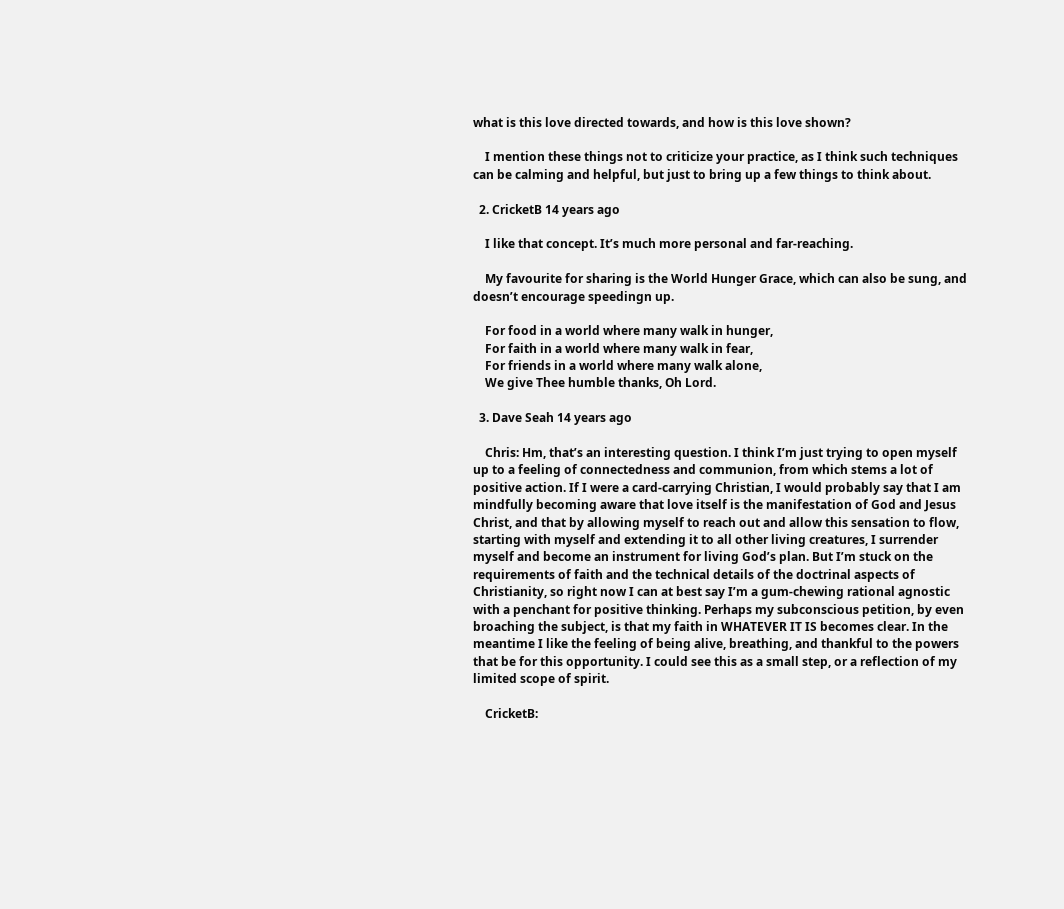what is this love directed towards, and how is this love shown?

    I mention these things not to criticize your practice, as I think such techniques can be calming and helpful, but just to bring up a few things to think about.

  2. CricketB 14 years ago

    I like that concept. It’s much more personal and far-reaching.

    My favourite for sharing is the World Hunger Grace, which can also be sung, and doesn’t encourage speedingn up.

    For food in a world where many walk in hunger,
    For faith in a world where many walk in fear,
    For friends in a world where many walk alone,
    We give Thee humble thanks, Oh Lord.

  3. Dave Seah 14 years ago

    Chris: Hm, that’s an interesting question. I think I’m just trying to open myself up to a feeling of connectedness and communion, from which stems a lot of positive action. If I were a card-carrying Christian, I would probably say that I am mindfully becoming aware that love itself is the manifestation of God and Jesus Christ, and that by allowing myself to reach out and allow this sensation to flow, starting with myself and extending it to all other living creatures, I surrender myself and become an instrument for living God’s plan. But I’m stuck on the requirements of faith and the technical details of the doctrinal aspects of Christianity, so right now I can at best say I’m a gum-chewing rational agnostic with a penchant for positive thinking. Perhaps my subconscious petition, by even broaching the subject, is that my faith in WHATEVER IT IS becomes clear. In the meantime I like the feeling of being alive, breathing, and thankful to the powers that be for this opportunity. I could see this as a small step, or a reflection of my limited scope of spirit.

    CricketB: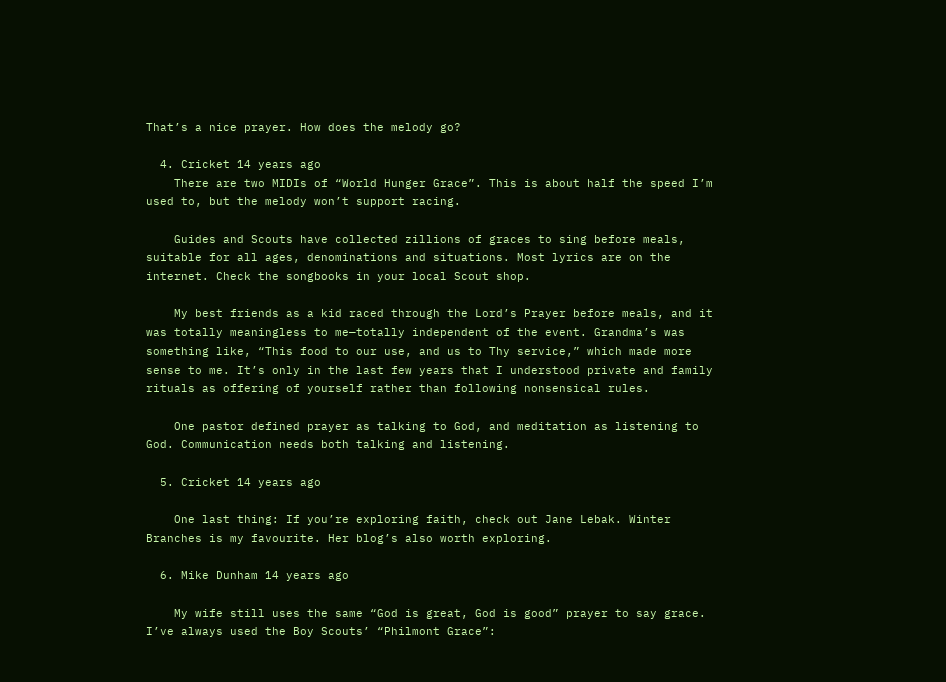That’s a nice prayer. How does the melody go?

  4. Cricket 14 years ago
    There are two MIDIs of “World Hunger Grace”. This is about half the speed I’m used to, but the melody won’t support racing.

    Guides and Scouts have collected zillions of graces to sing before meals, suitable for all ages, denominations and situations. Most lyrics are on the internet. Check the songbooks in your local Scout shop.

    My best friends as a kid raced through the Lord’s Prayer before meals, and it was totally meaningless to me—totally independent of the event. Grandma’s was something like, “This food to our use, and us to Thy service,” which made more sense to me. It’s only in the last few years that I understood private and family rituals as offering of yourself rather than following nonsensical rules.

    One pastor defined prayer as talking to God, and meditation as listening to God. Communication needs both talking and listening.

  5. Cricket 14 years ago

    One last thing: If you’re exploring faith, check out Jane Lebak. Winter Branches is my favourite. Her blog’s also worth exploring.

  6. Mike Dunham 14 years ago

    My wife still uses the same “God is great, God is good” prayer to say grace.  I’ve always used the Boy Scouts’ “Philmont Grace”: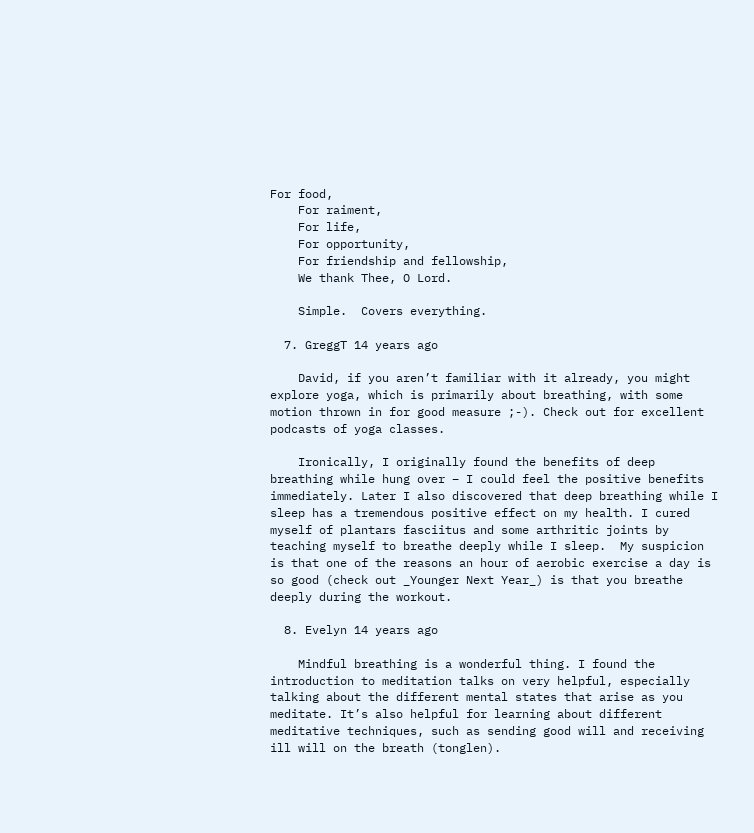For food,
    For raiment,
    For life,
    For opportunity,
    For friendship and fellowship,
    We thank Thee, O Lord.

    Simple.  Covers everything.

  7. GreggT 14 years ago

    David, if you aren’t familiar with it already, you might explore yoga, which is primarily about breathing, with some motion thrown in for good measure ;-). Check out for excellent podcasts of yoga classes.

    Ironically, I originally found the benefits of deep breathing while hung over – I could feel the positive benefits immediately. Later I also discovered that deep breathing while I sleep has a tremendous positive effect on my health. I cured myself of plantars fasciitus and some arthritic joints by teaching myself to breathe deeply while I sleep.  My suspicion is that one of the reasons an hour of aerobic exercise a day is so good (check out _Younger Next Year_) is that you breathe deeply during the workout.

  8. Evelyn 14 years ago

    Mindful breathing is a wonderful thing. I found the introduction to meditation talks on very helpful, especially talking about the different mental states that arise as you meditate. It’s also helpful for learning about different meditative techniques, such as sending good will and receiving ill will on the breath (tonglen).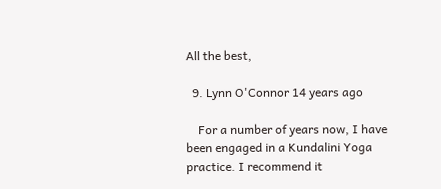All the best,

  9. Lynn O'Connor 14 years ago

    For a number of years now, I have been engaged in a Kundalini Yoga practice. I recommend it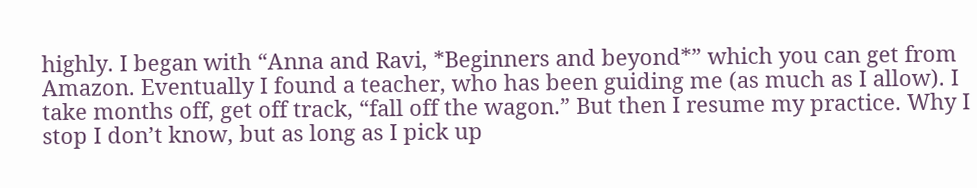highly. I began with “Anna and Ravi, *Beginners and beyond*” which you can get from Amazon. Eventually I found a teacher, who has been guiding me (as much as I allow). I take months off, get off track, “fall off the wagon.” But then I resume my practice. Why I stop I don’t know, but as long as I pick up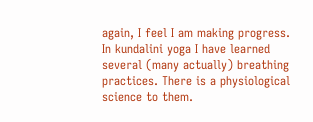again, I feel I am making progress. In kundalini yoga I have learned several (many actually) breathing practices. There is a physiological science to them.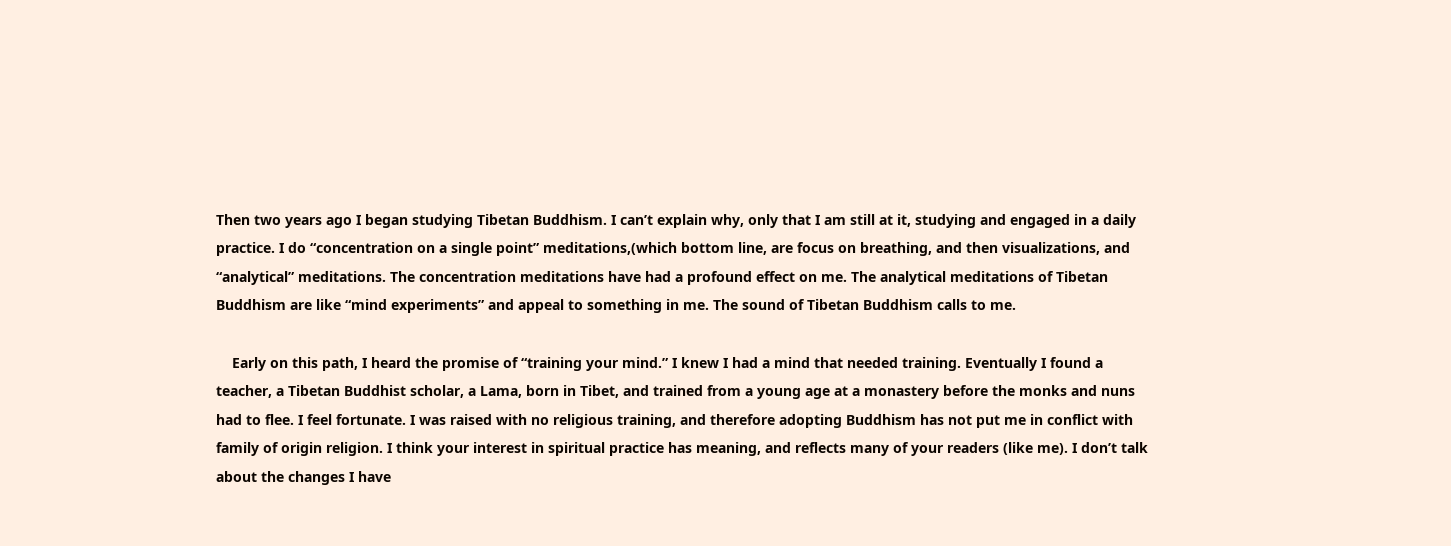Then two years ago I began studying Tibetan Buddhism. I can’t explain why, only that I am still at it, studying and engaged in a daily practice. I do “concentration on a single point” meditations,(which bottom line, are focus on breathing, and then visualizations, and “analytical” meditations. The concentration meditations have had a profound effect on me. The analytical meditations of Tibetan Buddhism are like “mind experiments” and appeal to something in me. The sound of Tibetan Buddhism calls to me.

    Early on this path, I heard the promise of “training your mind.” I knew I had a mind that needed training. Eventually I found a teacher, a Tibetan Buddhist scholar, a Lama, born in Tibet, and trained from a young age at a monastery before the monks and nuns had to flee. I feel fortunate. I was raised with no religious training, and therefore adopting Buddhism has not put me in conflict with family of origin religion. I think your interest in spiritual practice has meaning, and reflects many of your readers (like me). I don’t talk about the changes I have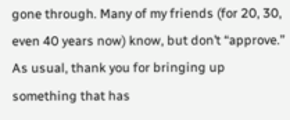gone through. Many of my friends (for 20, 30, even 40 years now) know, but don’t “approve.” As usual, thank you for bringing up something that has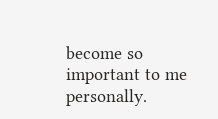become so important to me personally.